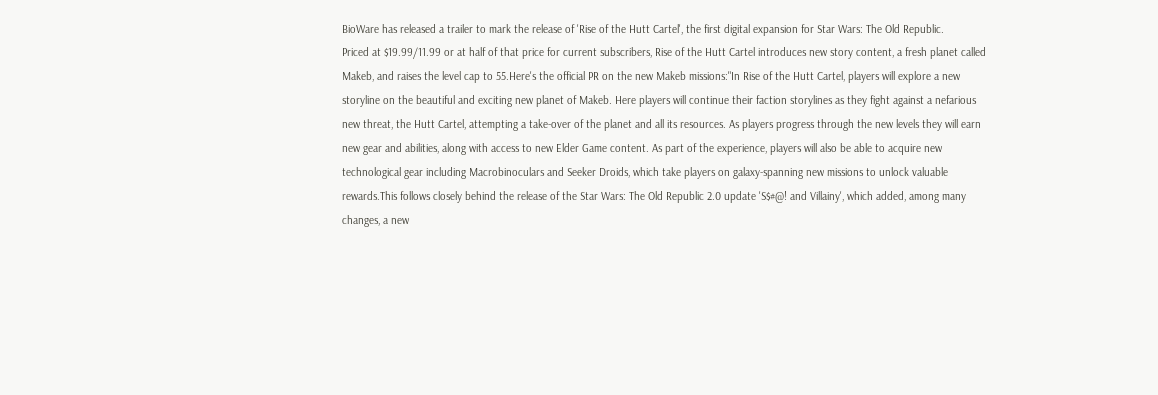BioWare has released a trailer to mark the release of 'Rise of the Hutt Cartel', the first digital expansion for Star Wars: The Old Republic.
Priced at $19.99/11.99 or at half of that price for current subscribers, Rise of the Hutt Cartel introduces new story content, a fresh planet called Makeb, and raises the level cap to 55.Here's the official PR on the new Makeb missions:"In Rise of the Hutt Cartel, players will explore a new storyline on the beautiful and exciting new planet of Makeb. Here players will continue their faction storylines as they fight against a nefarious new threat, the Hutt Cartel, attempting a take-over of the planet and all its resources. As players progress through the new levels they will earn new gear and abilities, along with access to new Elder Game content. As part of the experience, players will also be able to acquire new technological gear including Macrobinoculars and Seeker Droids, which take players on galaxy-spanning new missions to unlock valuable rewards.This follows closely behind the release of the Star Wars: The Old Republic 2.0 update 'S$#@! and Villainy', which added, among many changes, a new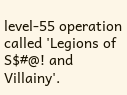level-55 operation called 'Legions of S$#@! and Villainy'.